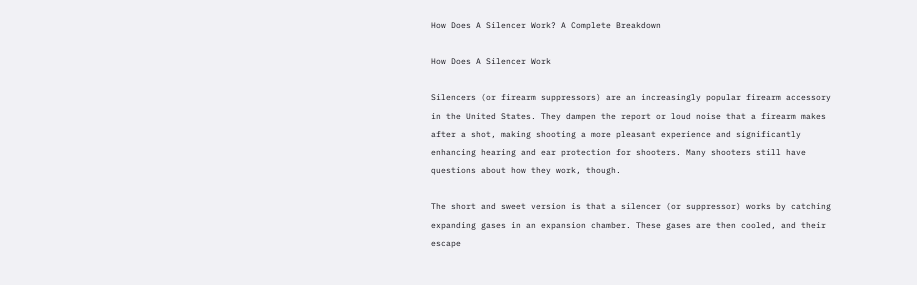How Does A Silencer Work? A Complete Breakdown

How Does A Silencer Work

Silencers (or firearm suppressors) are an increasingly popular firearm accessory in the United States. They dampen the report or loud noise that a firearm makes after a shot, making shooting a more pleasant experience and significantly enhancing hearing and ear protection for shooters. Many shooters still have questions about how they work, though.

The short and sweet version is that a silencer (or suppressor) works by catching expanding gases in an expansion chamber. These gases are then cooled, and their escape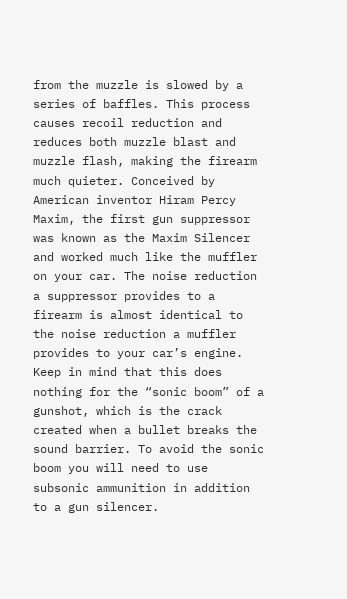from the muzzle is slowed by a series of baffles. This process causes recoil reduction and reduces both muzzle blast and muzzle flash, making the firearm much quieter. Conceived by American inventor Hiram Percy Maxim, the first gun suppressor was known as the Maxim Silencer and worked much like the muffler on your car. The noise reduction a suppressor provides to a firearm is almost identical to the noise reduction a muffler provides to your car’s engine. Keep in mind that this does nothing for the “sonic boom” of a gunshot, which is the crack created when a bullet breaks the sound barrier. To avoid the sonic boom you will need to use subsonic ammunition in addition to a gun silencer.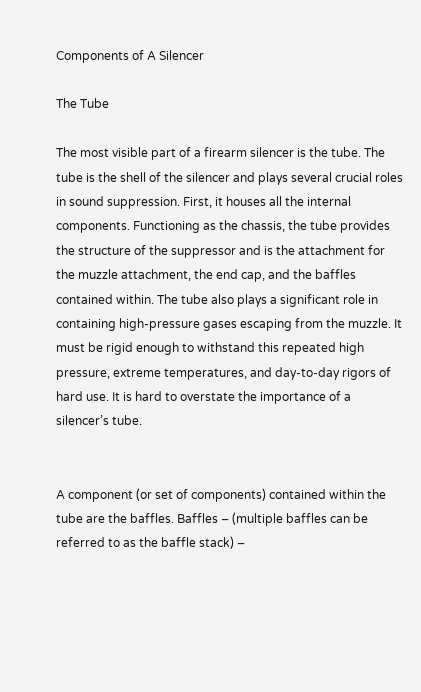Components of A Silencer

The Tube

The most visible part of a firearm silencer is the tube. The tube is the shell of the silencer and plays several crucial roles in sound suppression. First, it houses all the internal components. Functioning as the chassis, the tube provides the structure of the suppressor and is the attachment for the muzzle attachment, the end cap, and the baffles contained within. The tube also plays a significant role in containing high-pressure gases escaping from the muzzle. It must be rigid enough to withstand this repeated high pressure, extreme temperatures, and day-to-day rigors of hard use. It is hard to overstate the importance of a silencer’s tube.


A component (or set of components) contained within the tube are the baffles. Baffles – (multiple baffles can be referred to as the baffle stack) –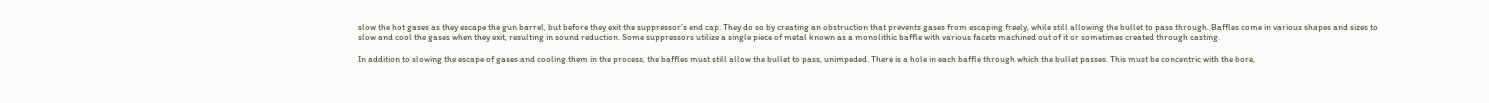slow the hot gases as they escape the gun barrel, but before they exit the suppressor’s end cap. They do so by creating an obstruction that prevents gases from escaping freely, while still allowing the bullet to pass through. Baffles come in various shapes and sizes to slow and cool the gases when they exit, resulting in sound reduction. Some suppressors utilize a single piece of metal known as a monolithic baffle with various facets machined out of it or sometimes created through casting.

In addition to slowing the escape of gases and cooling them in the process, the baffles must still allow the bullet to pass, unimpeded. There is a hole in each baffle through which the bullet passes. This must be concentric with the bore,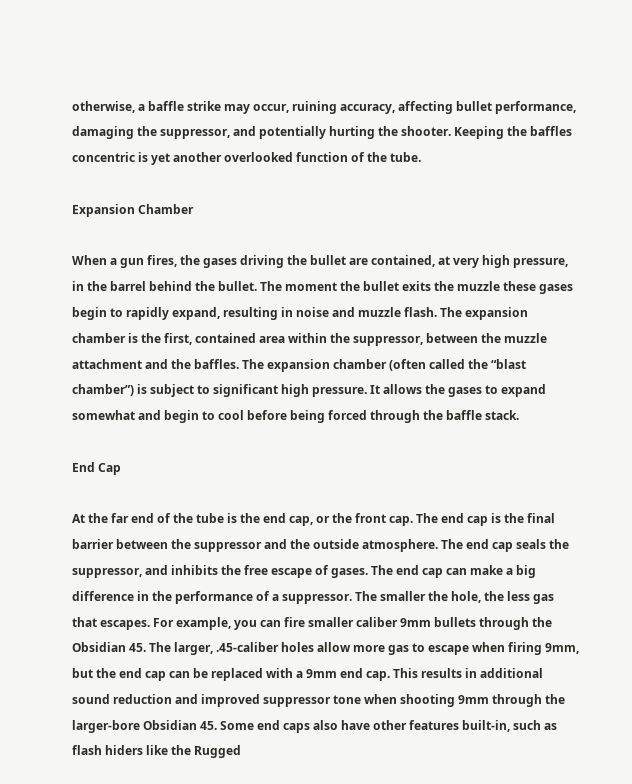otherwise, a baffle strike may occur, ruining accuracy, affecting bullet performance, damaging the suppressor, and potentially hurting the shooter. Keeping the baffles concentric is yet another overlooked function of the tube.

Expansion Chamber

When a gun fires, the gases driving the bullet are contained, at very high pressure, in the barrel behind the bullet. The moment the bullet exits the muzzle these gases begin to rapidly expand, resulting in noise and muzzle flash. The expansion chamber is the first, contained area within the suppressor, between the muzzle attachment and the baffles. The expansion chamber (often called the “blast chamber”) is subject to significant high pressure. It allows the gases to expand somewhat and begin to cool before being forced through the baffle stack.

End Cap

At the far end of the tube is the end cap, or the front cap. The end cap is the final barrier between the suppressor and the outside atmosphere. The end cap seals the suppressor, and inhibits the free escape of gases. The end cap can make a big difference in the performance of a suppressor. The smaller the hole, the less gas that escapes. For example, you can fire smaller caliber 9mm bullets through the Obsidian 45. The larger, .45-caliber holes allow more gas to escape when firing 9mm, but the end cap can be replaced with a 9mm end cap. This results in additional sound reduction and improved suppressor tone when shooting 9mm through the larger-bore Obsidian 45. Some end caps also have other features built-in, such as flash hiders like the Rugged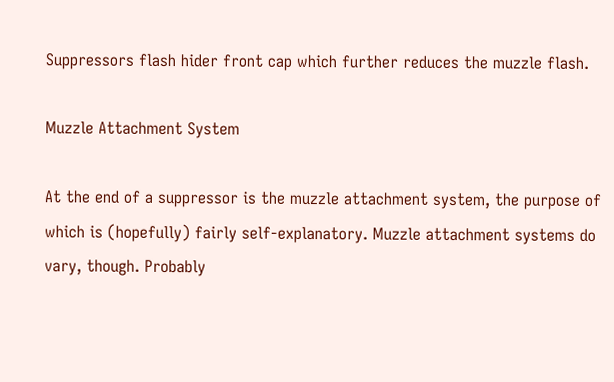Suppressors flash hider front cap which further reduces the muzzle flash.

Muzzle Attachment System

At the end of a suppressor is the muzzle attachment system, the purpose of which is (hopefully) fairly self-explanatory. Muzzle attachment systems do vary, though. Probably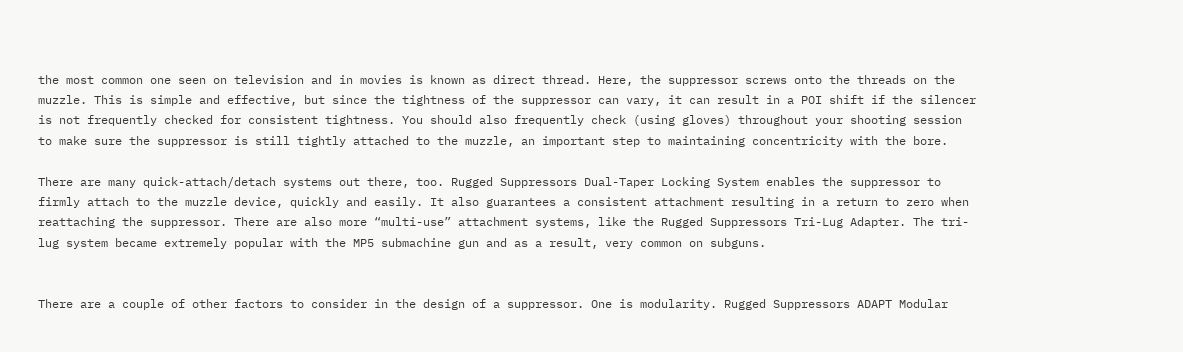the most common one seen on television and in movies is known as direct thread. Here, the suppressor screws onto the threads on the muzzle. This is simple and effective, but since the tightness of the suppressor can vary, it can result in a POI shift if the silencer is not frequently checked for consistent tightness. You should also frequently check (using gloves) throughout your shooting session to make sure the suppressor is still tightly attached to the muzzle, an important step to maintaining concentricity with the bore.

There are many quick-attach/detach systems out there, too. Rugged Suppressors Dual-Taper Locking System enables the suppressor to firmly attach to the muzzle device, quickly and easily. It also guarantees a consistent attachment resulting in a return to zero when reattaching the suppressor. There are also more “multi-use” attachment systems, like the Rugged Suppressors Tri-Lug Adapter. The tri-lug system became extremely popular with the MP5 submachine gun and as a result, very common on subguns.


There are a couple of other factors to consider in the design of a suppressor. One is modularity. Rugged Suppressors ADAPT Modular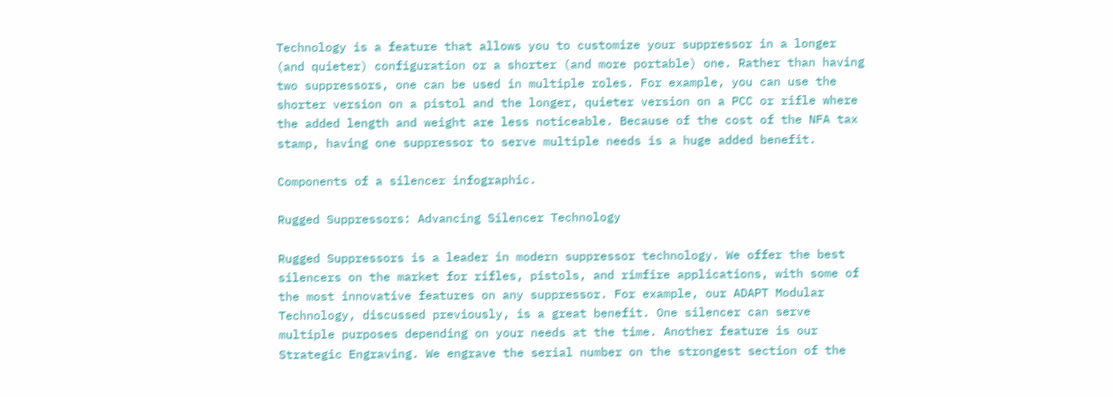Technology is a feature that allows you to customize your suppressor in a longer (and quieter) configuration or a shorter (and more portable) one. Rather than having two suppressors, one can be used in multiple roles. For example, you can use the shorter version on a pistol and the longer, quieter version on a PCC or rifle where the added length and weight are less noticeable. Because of the cost of the NFA tax stamp, having one suppressor to serve multiple needs is a huge added benefit.

Components of a silencer infographic.

Rugged Suppressors: Advancing Silencer Technology

Rugged Suppressors is a leader in modern suppressor technology. We offer the best silencers on the market for rifles, pistols, and rimfire applications, with some of the most innovative features on any suppressor. For example, our ADAPT Modular Technology, discussed previously, is a great benefit. One silencer can serve multiple purposes depending on your needs at the time. Another feature is our Strategic Engraving. We engrave the serial number on the strongest section of the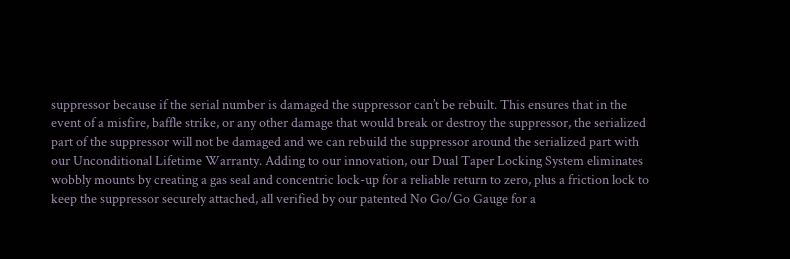suppressor because if the serial number is damaged the suppressor can’t be rebuilt. This ensures that in the event of a misfire, baffle strike, or any other damage that would break or destroy the suppressor, the serialized part of the suppressor will not be damaged and we can rebuild the suppressor around the serialized part with our Unconditional Lifetime Warranty. Adding to our innovation, our Dual Taper Locking System eliminates wobbly mounts by creating a gas seal and concentric lock-up for a reliable return to zero, plus a friction lock to keep the suppressor securely attached, all verified by our patented No Go/Go Gauge for a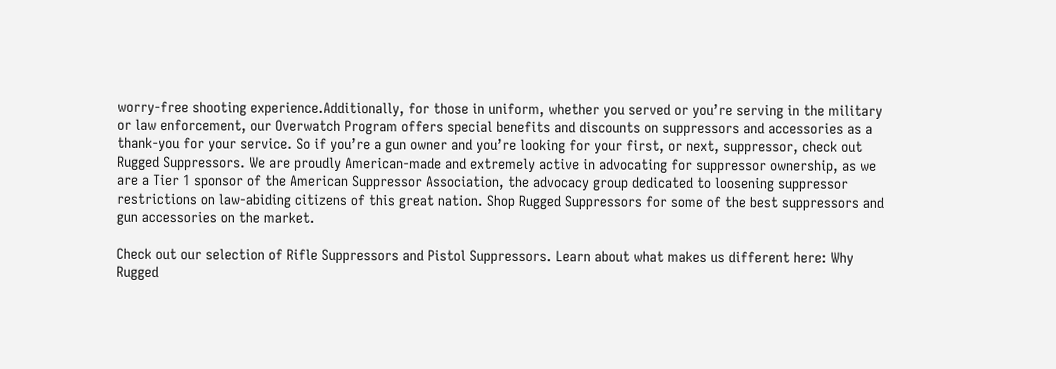worry-free shooting experience.Additionally, for those in uniform, whether you served or you’re serving in the military or law enforcement, our Overwatch Program offers special benefits and discounts on suppressors and accessories as a thank-you for your service. So if you’re a gun owner and you’re looking for your first, or next, suppressor, check out Rugged Suppressors. We are proudly American-made and extremely active in advocating for suppressor ownership, as we are a Tier 1 sponsor of the American Suppressor Association, the advocacy group dedicated to loosening suppressor restrictions on law-abiding citizens of this great nation. Shop Rugged Suppressors for some of the best suppressors and gun accessories on the market.

Check out our selection of Rifle Suppressors and Pistol Suppressors. Learn about what makes us different here: Why Rugged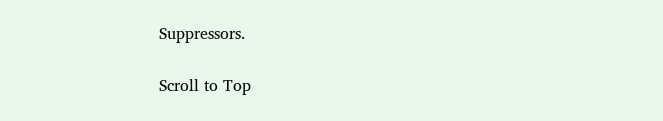Suppressors.

Scroll to Top